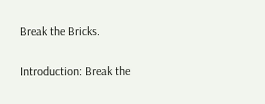Break the Bricks.

Introduction: Break the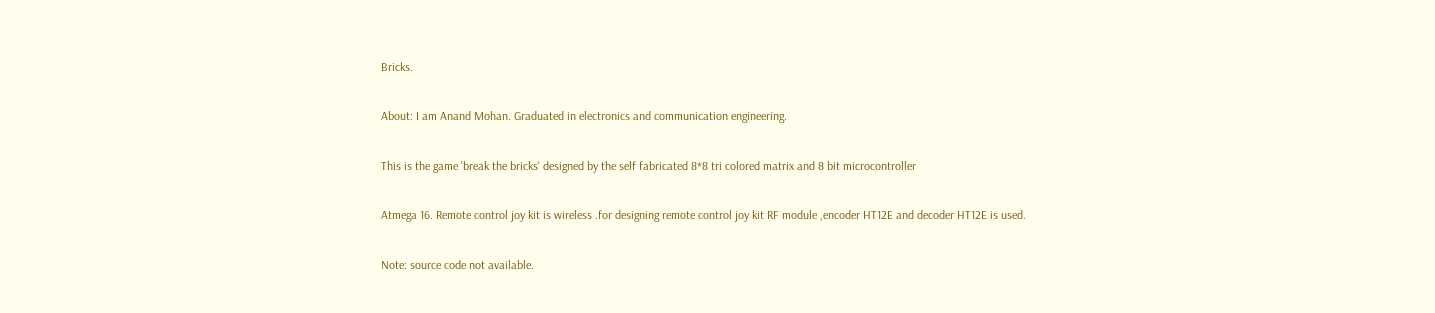Bricks.

About: I am Anand Mohan. Graduated in electronics and communication engineering.

This is the game 'break the bricks' designed by the self fabricated 8*8 tri colored matrix and 8 bit microcontroller

Atmega 16. Remote control joy kit is wireless .for designing remote control joy kit RF module ,encoder HT12E and decoder HT12E is used.

Note: source code not available.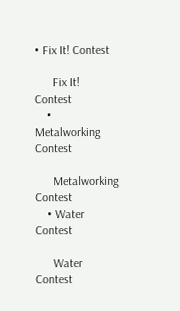• Fix It! Contest

      Fix It! Contest
    • Metalworking Contest

      Metalworking Contest
    • Water Contest

      Water Contest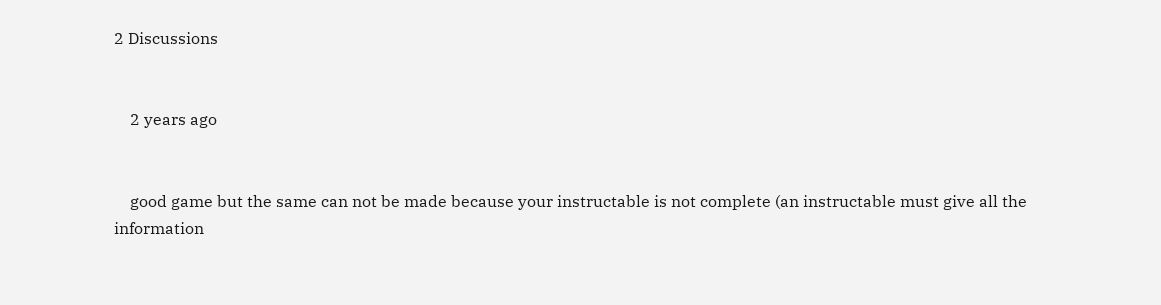2 Discussions


    2 years ago


    good game but the same can not be made because your instructable is not complete (an instructable must give all the information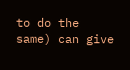to do the same) can give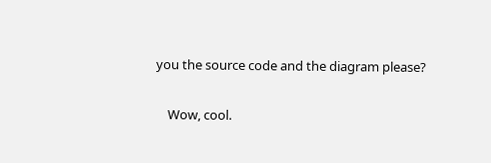you the source code and the diagram please?

    Wow, cool.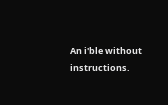An i'ble without instructions.